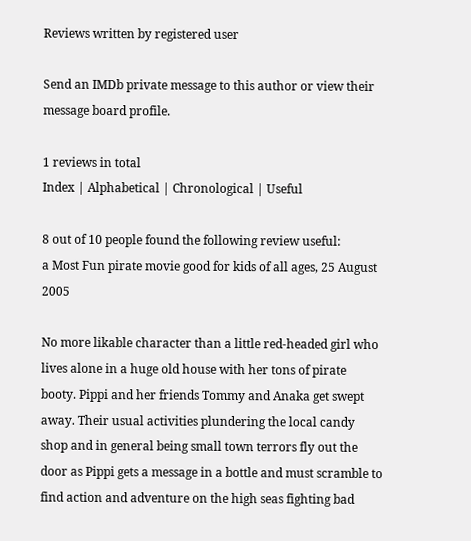Reviews written by registered user

Send an IMDb private message to this author or view their message board profile.

1 reviews in total
Index | Alphabetical | Chronological | Useful

8 out of 10 people found the following review useful:
a Most Fun pirate movie good for kids of all ages, 25 August 2005

No more likable character than a little red-headed girl who lives alone in a huge old house with her tons of pirate booty. Pippi and her friends Tommy and Anaka get swept away. Their usual activities plundering the local candy shop and in general being small town terrors fly out the door as Pippi gets a message in a bottle and must scramble to find action and adventure on the high seas fighting bad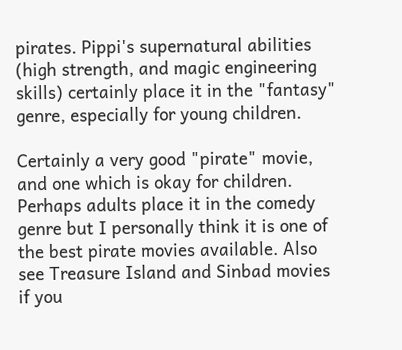pirates. Pippi's supernatural abilities (high strength, and magic engineering skills) certainly place it in the "fantasy" genre, especially for young children.

Certainly a very good "pirate" movie, and one which is okay for children. Perhaps adults place it in the comedy genre but I personally think it is one of the best pirate movies available. Also see Treasure Island and Sinbad movies if you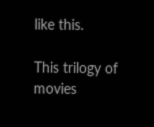like this.

This trilogy of movies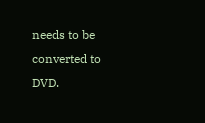needs to be converted to DVD.